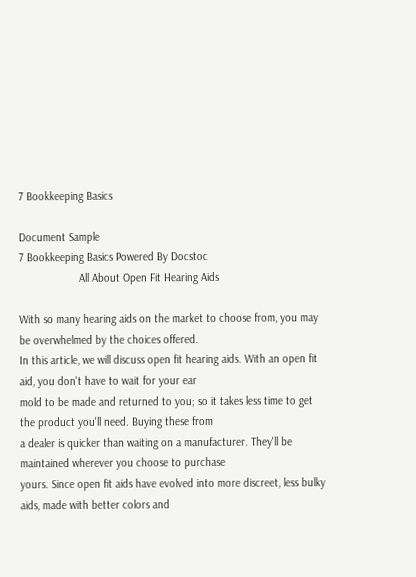7 Bookkeeping Basics

Document Sample
7 Bookkeeping Basics Powered By Docstoc
                    All About Open Fit Hearing Aids

With so many hearing aids on the market to choose from, you may be overwhelmed by the choices offered.
In this article, we will discuss open fit hearing aids. With an open fit aid, you don't have to wait for your ear
mold to be made and returned to you; so it takes less time to get the product you'll need. Buying these from
a dealer is quicker than waiting on a manufacturer. They'll be maintained wherever you choose to purchase
yours. Since open fit aids have evolved into more discreet, less bulky aids, made with better colors and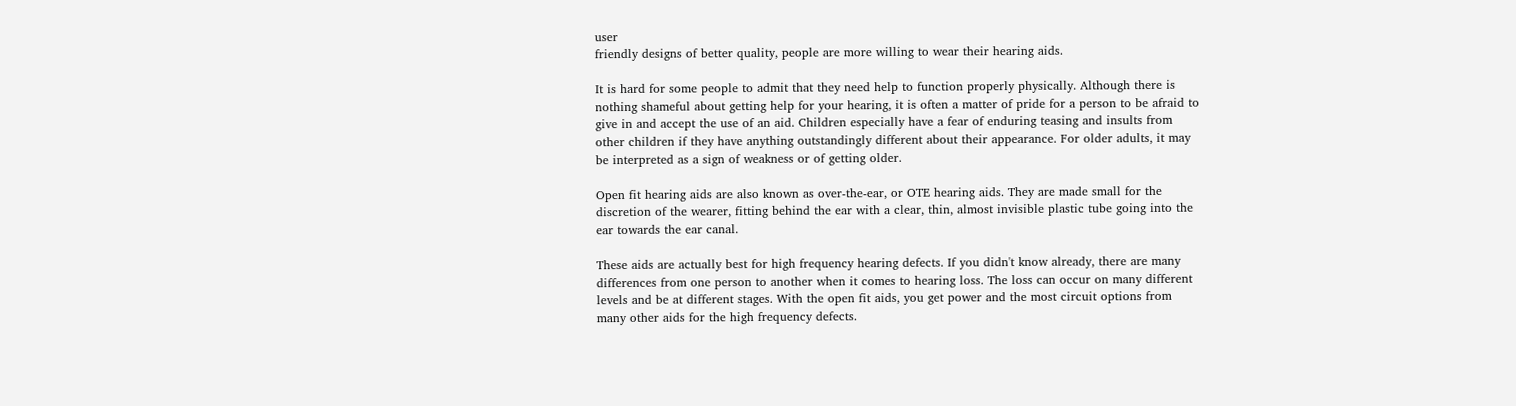user
friendly designs of better quality, people are more willing to wear their hearing aids.

It is hard for some people to admit that they need help to function properly physically. Although there is
nothing shameful about getting help for your hearing, it is often a matter of pride for a person to be afraid to
give in and accept the use of an aid. Children especially have a fear of enduring teasing and insults from
other children if they have anything outstandingly different about their appearance. For older adults, it may
be interpreted as a sign of weakness or of getting older.

Open fit hearing aids are also known as over-the-ear, or OTE hearing aids. They are made small for the
discretion of the wearer, fitting behind the ear with a clear, thin, almost invisible plastic tube going into the
ear towards the ear canal.

These aids are actually best for high frequency hearing defects. If you didn't know already, there are many
differences from one person to another when it comes to hearing loss. The loss can occur on many different
levels and be at different stages. With the open fit aids, you get power and the most circuit options from
many other aids for the high frequency defects.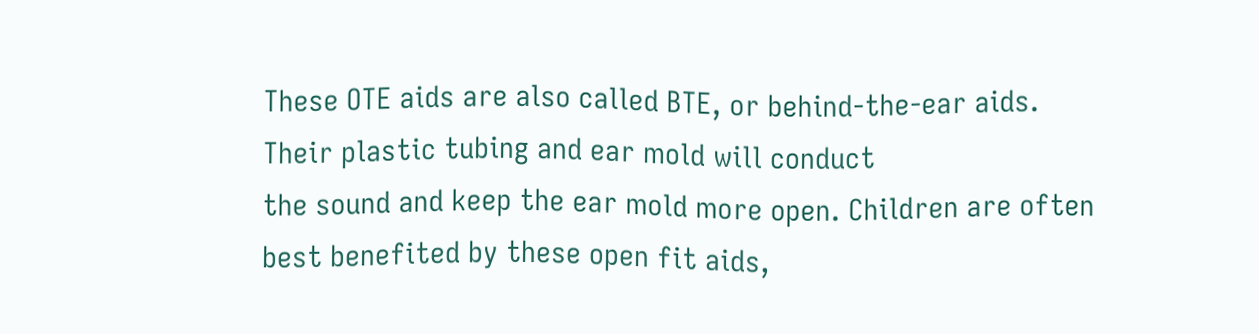These OTE aids are also called BTE, or behind-the-ear aids. Their plastic tubing and ear mold will conduct
the sound and keep the ear mold more open. Children are often best benefited by these open fit aids,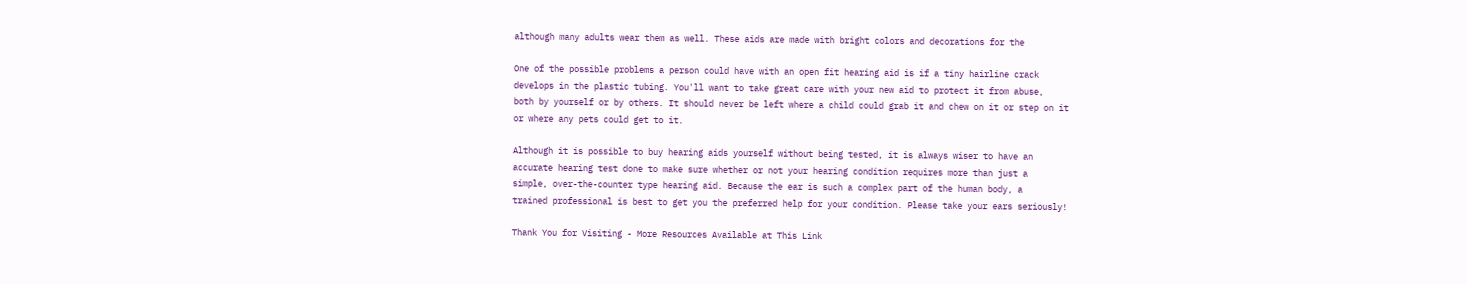although many adults wear them as well. These aids are made with bright colors and decorations for the

One of the possible problems a person could have with an open fit hearing aid is if a tiny hairline crack
develops in the plastic tubing. You'll want to take great care with your new aid to protect it from abuse,
both by yourself or by others. It should never be left where a child could grab it and chew on it or step on it
or where any pets could get to it.

Although it is possible to buy hearing aids yourself without being tested, it is always wiser to have an
accurate hearing test done to make sure whether or not your hearing condition requires more than just a
simple, over-the-counter type hearing aid. Because the ear is such a complex part of the human body, a
trained professional is best to get you the preferred help for your condition. Please take your ears seriously!

Thank You for Visiting - More Resources Available at This Link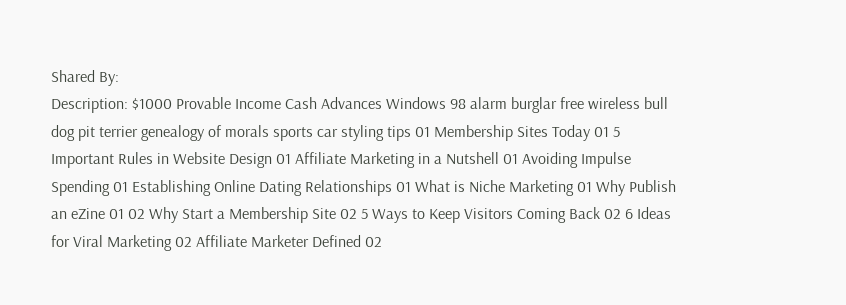Shared By:
Description: $1000 Provable Income Cash Advances Windows 98 alarm burglar free wireless bull dog pit terrier genealogy of morals sports car styling tips 01 Membership Sites Today 01 5 Important Rules in Website Design 01 Affiliate Marketing in a Nutshell 01 Avoiding Impulse Spending 01 Establishing Online Dating Relationships 01 What is Niche Marketing 01 Why Publish an eZine 01 02 Why Start a Membership Site 02 5 Ways to Keep Visitors Coming Back 02 6 Ideas for Viral Marketing 02 Affiliate Marketer Defined 02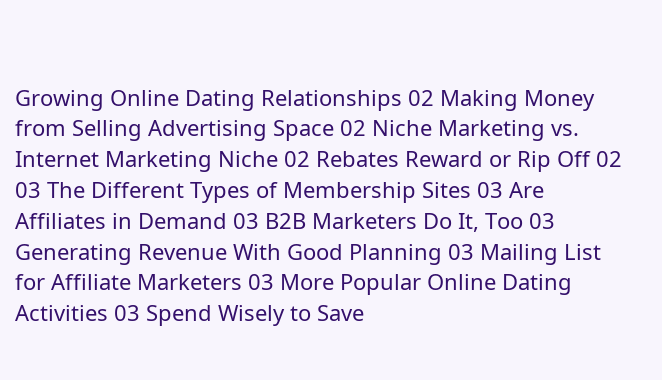Growing Online Dating Relationships 02 Making Money from Selling Advertising Space 02 Niche Marketing vs. Internet Marketing Niche 02 Rebates Reward or Rip Off 02 03 The Different Types of Membership Sites 03 Are Affiliates in Demand 03 B2B Marketers Do It, Too 03 Generating Revenue With Good Planning 03 Mailing List for Affiliate Marketers 03 More Popular Online Dating Activities 03 Spend Wisely to Save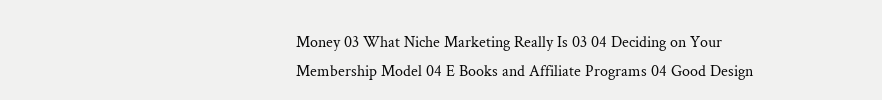Money 03 What Niche Marketing Really Is 03 04 Deciding on Your Membership Model 04 E Books and Affiliate Programs 04 Good Design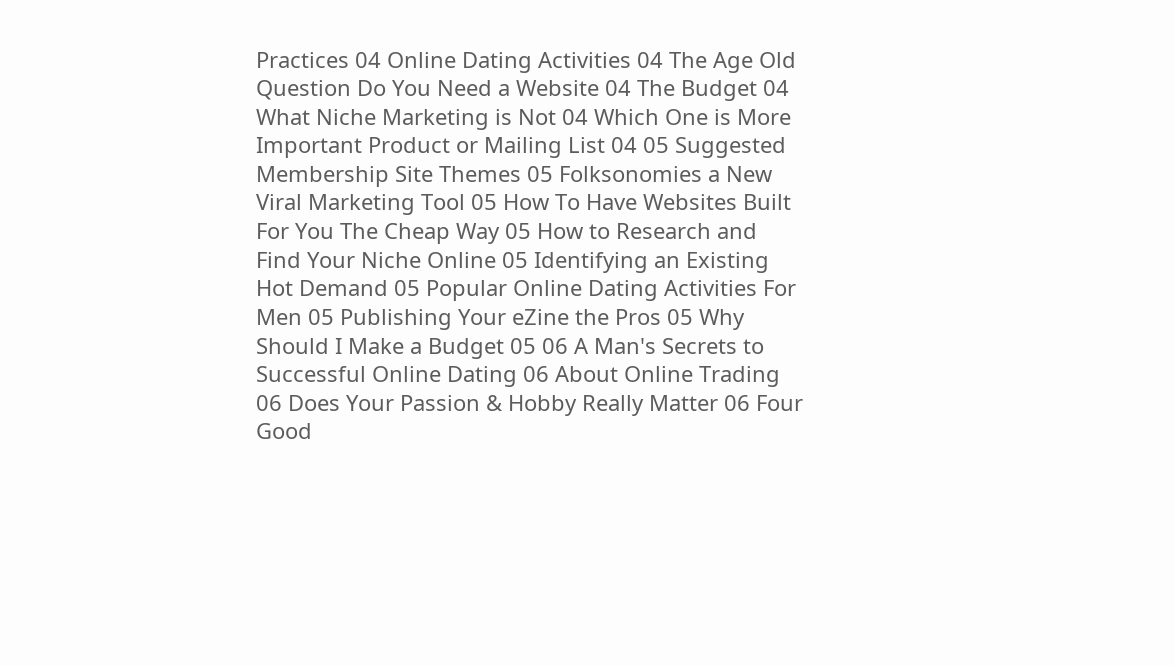Practices 04 Online Dating Activities 04 The Age Old Question Do You Need a Website 04 The Budget 04 What Niche Marketing is Not 04 Which One is More Important Product or Mailing List 04 05 Suggested Membership Site Themes 05 Folksonomies a New Viral Marketing Tool 05 How To Have Websites Built For You The Cheap Way 05 How to Research and Find Your Niche Online 05 Identifying an Existing Hot Demand 05 Popular Online Dating Activities For Men 05 Publishing Your eZine the Pros 05 Why Should I Make a Budget 05 06 A Man's Secrets to Successful Online Dating 06 About Online Trading 06 Does Your Passion & Hobby Really Matter 06 Four Good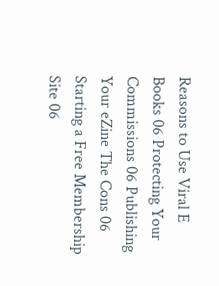Reasons to Use Viral E Books 06 Protecting Your Commissions 06 Publishing Your eZine The Cons 06 Starting a Free Membership Site 06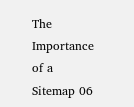The Importance of a Sitemap 06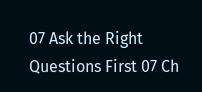07 Ask the Right Questions First 07 Ch